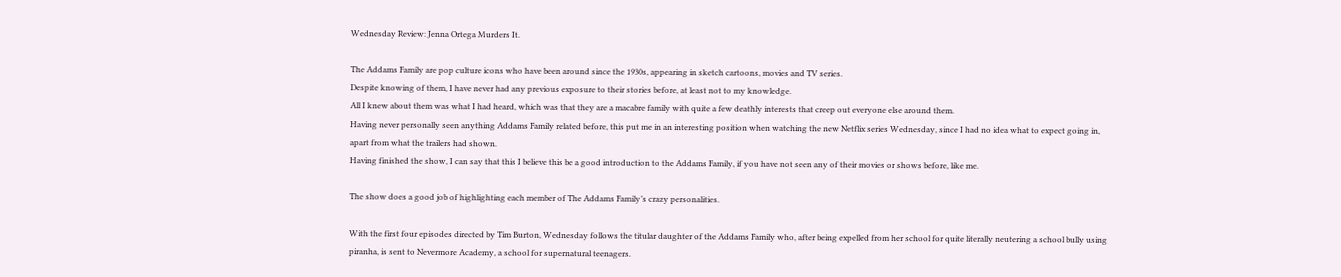Wednesday Review: Jenna Ortega Murders It.

The Addams Family are pop culture icons who have been around since the 1930s, appearing in sketch cartoons, movies and TV series.
Despite knowing of them, I have never had any previous exposure to their stories before, at least not to my knowledge.
All I knew about them was what I had heard, which was that they are a macabre family with quite a few deathly interests that creep out everyone else around them.
Having never personally seen anything Addams Family related before, this put me in an interesting position when watching the new Netflix series Wednesday, since I had no idea what to expect going in, apart from what the trailers had shown.
Having finished the show, I can say that this I believe this be a good introduction to the Addams Family, if you have not seen any of their movies or shows before, like me.

The show does a good job of highlighting each member of The Addams Family’s crazy personalities.

With the first four episodes directed by Tim Burton, Wednesday follows the titular daughter of the Addams Family who, after being expelled from her school for quite literally neutering a school bully using piranha, is sent to Nevermore Academy, a school for supernatural teenagers.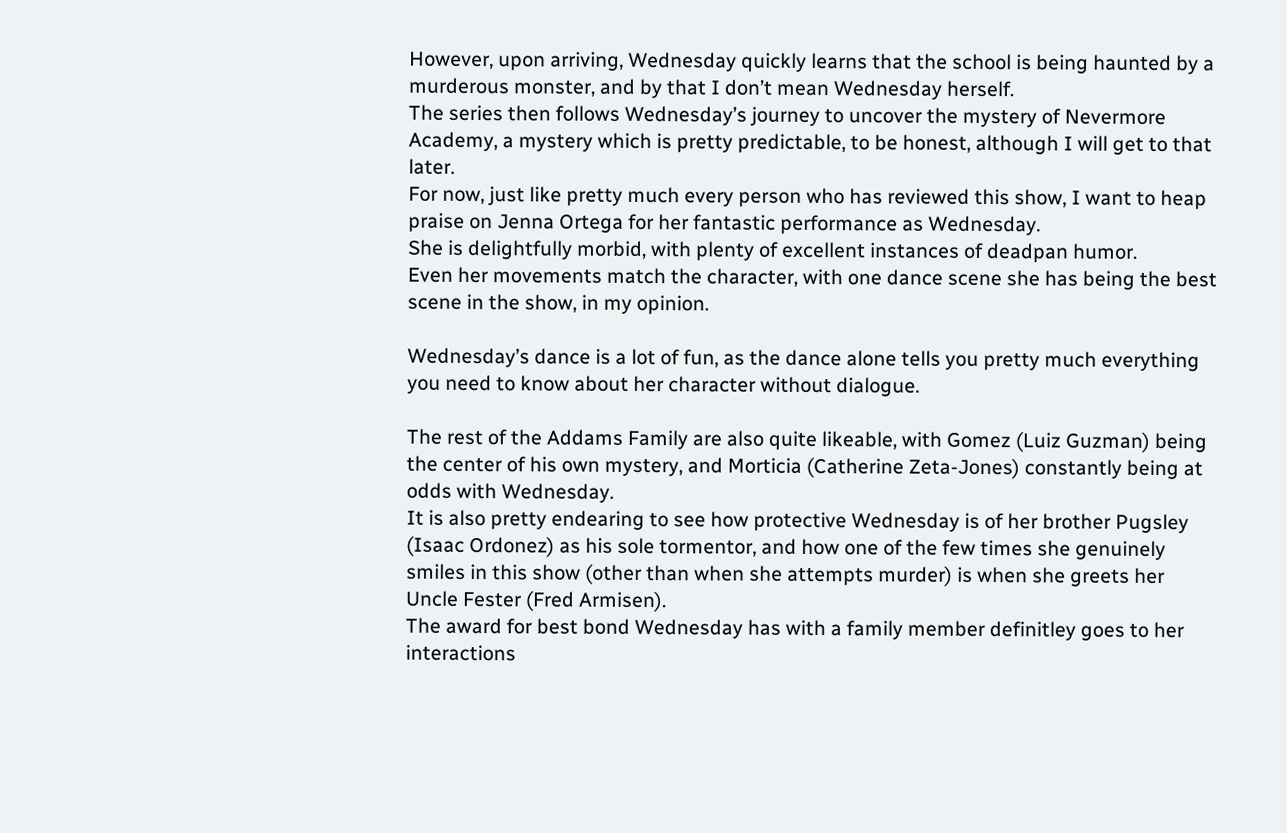However, upon arriving, Wednesday quickly learns that the school is being haunted by a murderous monster, and by that I don’t mean Wednesday herself.
The series then follows Wednesday’s journey to uncover the mystery of Nevermore Academy, a mystery which is pretty predictable, to be honest, although I will get to that later.
For now, just like pretty much every person who has reviewed this show, I want to heap praise on Jenna Ortega for her fantastic performance as Wednesday.
She is delightfully morbid, with plenty of excellent instances of deadpan humor.
Even her movements match the character, with one dance scene she has being the best scene in the show, in my opinion.

Wednesday’s dance is a lot of fun, as the dance alone tells you pretty much everything you need to know about her character without dialogue.

The rest of the Addams Family are also quite likeable, with Gomez (Luiz Guzman) being the center of his own mystery, and Morticia (Catherine Zeta-Jones) constantly being at odds with Wednesday.
It is also pretty endearing to see how protective Wednesday is of her brother Pugsley (Isaac Ordonez) as his sole tormentor, and how one of the few times she genuinely smiles in this show (other than when she attempts murder) is when she greets her Uncle Fester (Fred Armisen).
The award for best bond Wednesday has with a family member definitley goes to her interactions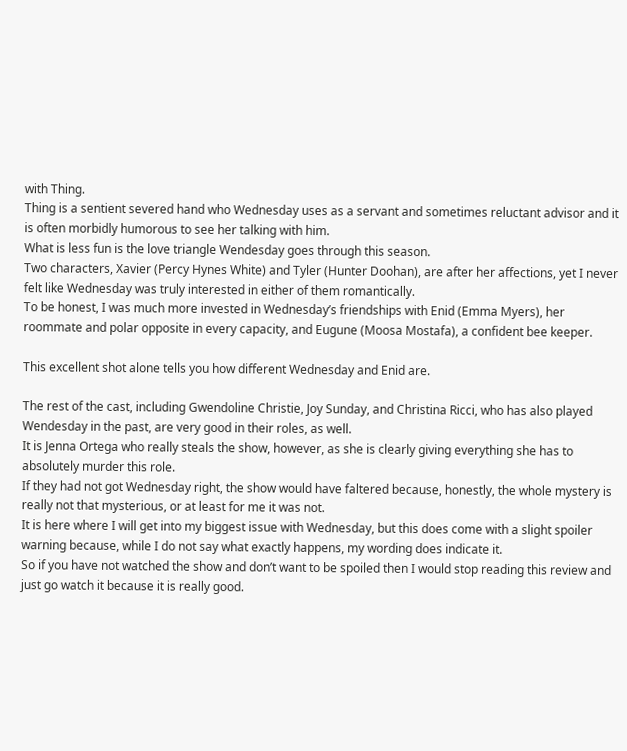with Thing.
Thing is a sentient severed hand who Wednesday uses as a servant and sometimes reluctant advisor and it is often morbidly humorous to see her talking with him.
What is less fun is the love triangle Wendesday goes through this season.
Two characters, Xavier (Percy Hynes White) and Tyler (Hunter Doohan), are after her affections, yet I never felt like Wednesday was truly interested in either of them romantically.
To be honest, I was much more invested in Wednesday’s friendships with Enid (Emma Myers), her roommate and polar opposite in every capacity, and Eugune (Moosa Mostafa), a confident bee keeper.

This excellent shot alone tells you how different Wednesday and Enid are.

The rest of the cast, including Gwendoline Christie, Joy Sunday, and Christina Ricci, who has also played Wendesday in the past, are very good in their roles, as well.
It is Jenna Ortega who really steals the show, however, as she is clearly giving everything she has to absolutely murder this role.
If they had not got Wednesday right, the show would have faltered because, honestly, the whole mystery is really not that mysterious, or at least for me it was not.
It is here where I will get into my biggest issue with Wednesday, but this does come with a slight spoiler warning because, while I do not say what exactly happens, my wording does indicate it.
So if you have not watched the show and don’t want to be spoiled then I would stop reading this review and just go watch it because it is really good.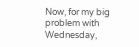Now, for my big problem with Wednesday,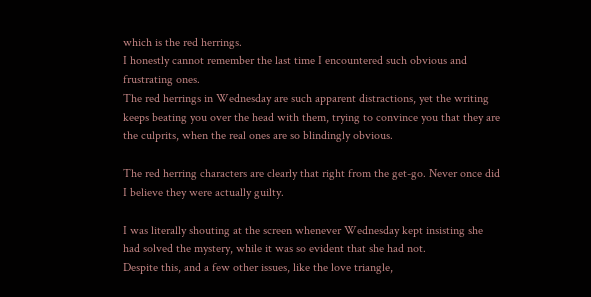which is the red herrings.
I honestly cannot remember the last time I encountered such obvious and frustrating ones.
The red herrings in Wednesday are such apparent distractions, yet the writing keeps beating you over the head with them, trying to convince you that they are the culprits, when the real ones are so blindingly obvious.

The red herring characters are clearly that right from the get-go. Never once did I believe they were actually guilty.

I was literally shouting at the screen whenever Wednesday kept insisting she had solved the mystery, while it was so evident that she had not.
Despite this, and a few other issues, like the love triangle,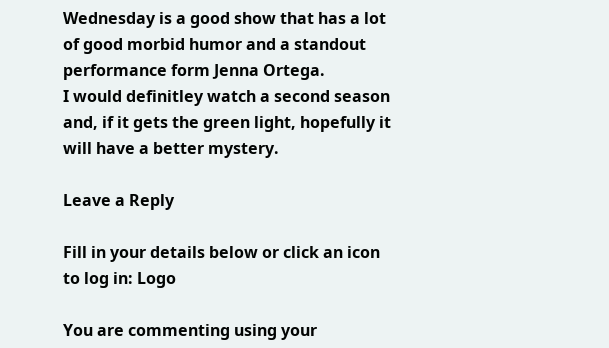Wednesday is a good show that has a lot of good morbid humor and a standout performance form Jenna Ortega.
I would definitley watch a second season and, if it gets the green light, hopefully it will have a better mystery.

Leave a Reply

Fill in your details below or click an icon to log in: Logo

You are commenting using your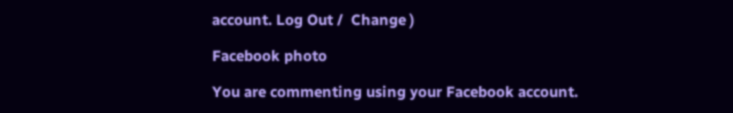account. Log Out /  Change )

Facebook photo

You are commenting using your Facebook account.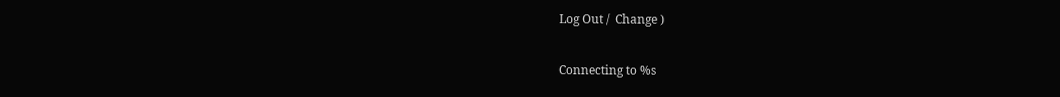Log Out /  Change )

Connecting to %s